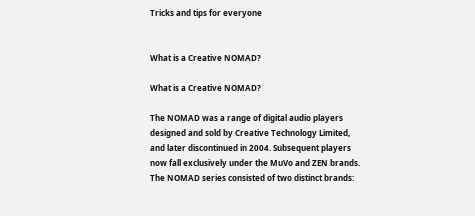Tricks and tips for everyone


What is a Creative NOMAD?

What is a Creative NOMAD?

The NOMAD was a range of digital audio players designed and sold by Creative Technology Limited, and later discontinued in 2004. Subsequent players now fall exclusively under the MuVo and ZEN brands. The NOMAD series consisted of two distinct brands: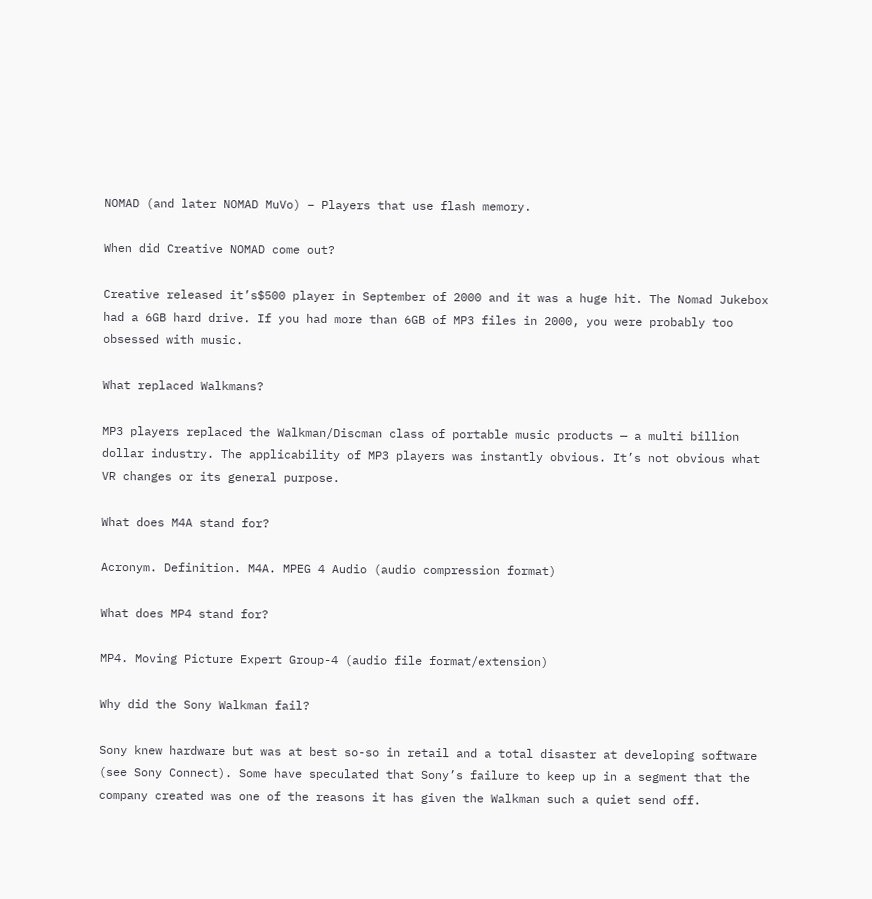NOMAD (and later NOMAD MuVo) – Players that use flash memory.

When did Creative NOMAD come out?

Creative released it’s$500 player in September of 2000 and it was a huge hit. The Nomad Jukebox had a 6GB hard drive. If you had more than 6GB of MP3 files in 2000, you were probably too obsessed with music.

What replaced Walkmans?

MP3 players replaced the Walkman/Discman class of portable music products — a multi billion dollar industry. The applicability of MP3 players was instantly obvious. It’s not obvious what VR changes or its general purpose.

What does M4A stand for?

Acronym. Definition. M4A. MPEG 4 Audio (audio compression format)

What does MP4 stand for?

MP4. Moving Picture Expert Group-4 (audio file format/extension)

Why did the Sony Walkman fail?

Sony knew hardware but was at best so-so in retail and a total disaster at developing software (see Sony Connect). Some have speculated that Sony’s failure to keep up in a segment that the company created was one of the reasons it has given the Walkman such a quiet send off.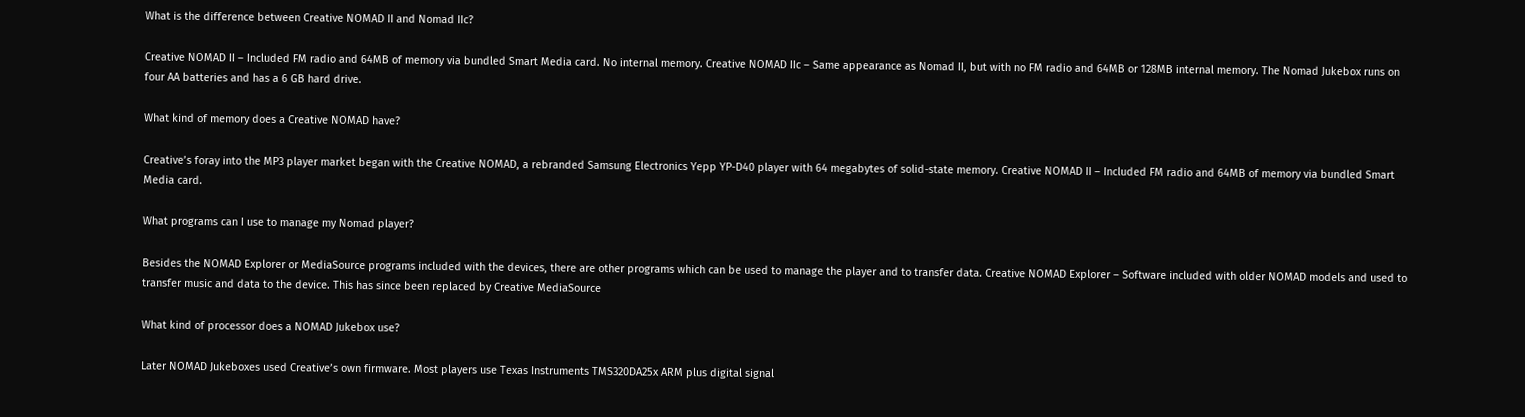What is the difference between Creative NOMAD II and Nomad IIc?

Creative NOMAD II – Included FM radio and 64MB of memory via bundled Smart Media card. No internal memory. Creative NOMAD IIc – Same appearance as Nomad II, but with no FM radio and 64MB or 128MB internal memory. The Nomad Jukebox runs on four AA batteries and has a 6 GB hard drive.

What kind of memory does a Creative NOMAD have?

Creative’s foray into the MP3 player market began with the Creative NOMAD, a rebranded Samsung Electronics Yepp YP-D40 player with 64 megabytes of solid-state memory. Creative NOMAD II – Included FM radio and 64MB of memory via bundled Smart Media card.

What programs can I use to manage my Nomad player?

Besides the NOMAD Explorer or MediaSource programs included with the devices, there are other programs which can be used to manage the player and to transfer data. Creative NOMAD Explorer – Software included with older NOMAD models and used to transfer music and data to the device. This has since been replaced by Creative MediaSource

What kind of processor does a NOMAD Jukebox use?

Later NOMAD Jukeboxes used Creative’s own firmware. Most players use Texas Instruments TMS320DA25x ARM plus digital signal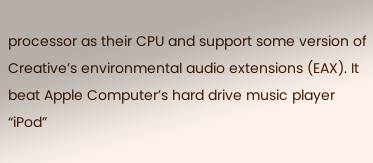processor as their CPU and support some version of Creative’s environmental audio extensions (EAX). It beat Apple Computer’s hard drive music player “iPod”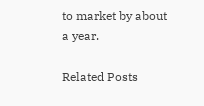to market by about a year.

Related Posts